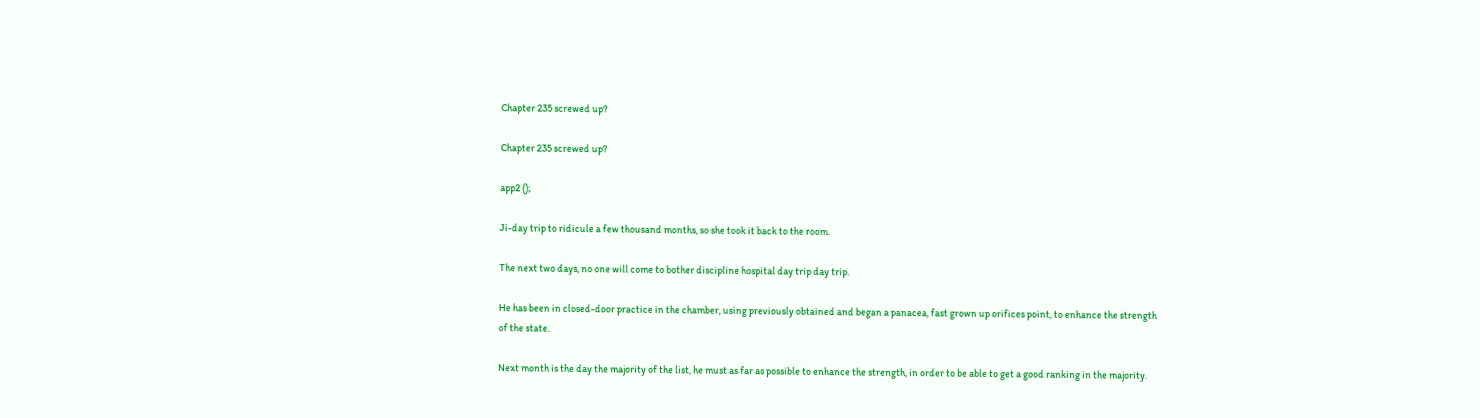Chapter 235 screwed up?

Chapter 235 screwed up?

app2 ();

Ji-day trip to ridicule a few thousand months, so she took it back to the room.

The next two days, no one will come to bother discipline hospital day trip day trip.

He has been in closed-door practice in the chamber, using previously obtained and began a panacea, fast grown up orifices point, to enhance the strength of the state.

Next month is the day the majority of the list, he must as far as possible to enhance the strength, in order to be able to get a good ranking in the majority.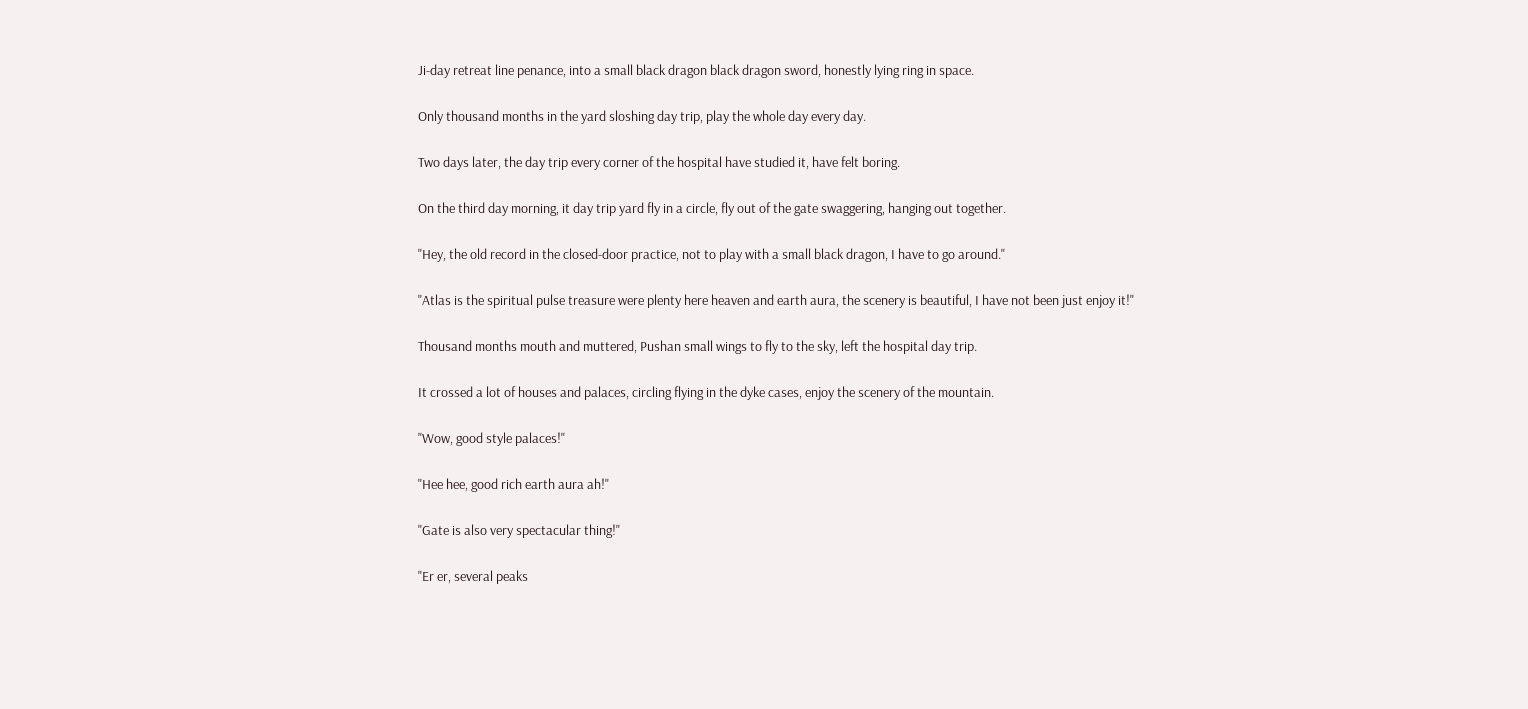Ji-day retreat line penance, into a small black dragon black dragon sword, honestly lying ring in space.

Only thousand months in the yard sloshing day trip, play the whole day every day.

Two days later, the day trip every corner of the hospital have studied it, have felt boring.

On the third day morning, it day trip yard fly in a circle, fly out of the gate swaggering, hanging out together.

"Hey, the old record in the closed-door practice, not to play with a small black dragon, I have to go around."

"Atlas is the spiritual pulse treasure were plenty here heaven and earth aura, the scenery is beautiful, I have not been just enjoy it!"

Thousand months mouth and muttered, Pushan small wings to fly to the sky, left the hospital day trip.

It crossed a lot of houses and palaces, circling flying in the dyke cases, enjoy the scenery of the mountain.

"Wow, good style palaces!"

"Hee hee, good rich earth aura ah!"

"Gate is also very spectacular thing!"

"Er er, several peaks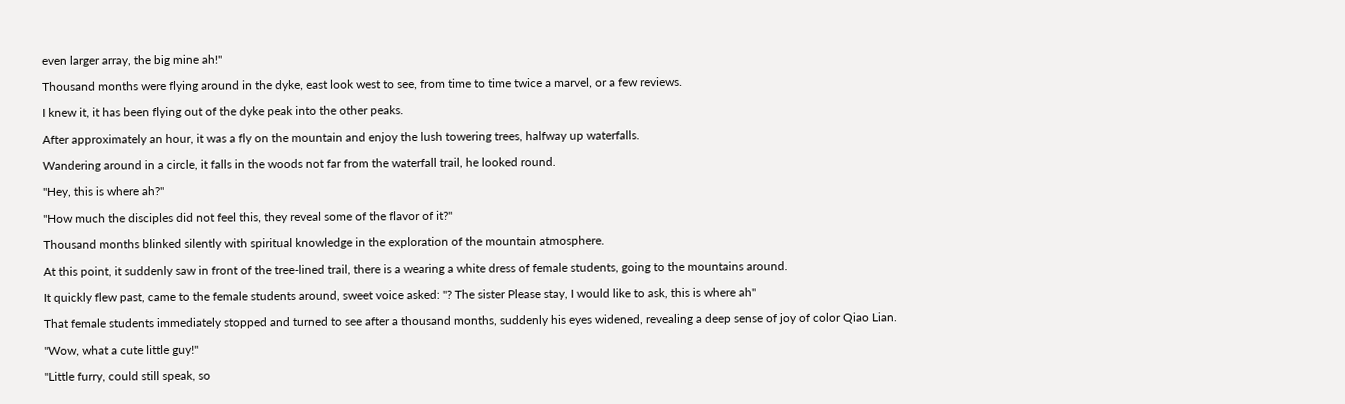even larger array, the big mine ah!"

Thousand months were flying around in the dyke, east look west to see, from time to time twice a marvel, or a few reviews.

I knew it, it has been flying out of the dyke peak into the other peaks.

After approximately an hour, it was a fly on the mountain and enjoy the lush towering trees, halfway up waterfalls.

Wandering around in a circle, it falls in the woods not far from the waterfall trail, he looked round.

"Hey, this is where ah?"

"How much the disciples did not feel this, they reveal some of the flavor of it?"

Thousand months blinked silently with spiritual knowledge in the exploration of the mountain atmosphere.

At this point, it suddenly saw in front of the tree-lined trail, there is a wearing a white dress of female students, going to the mountains around.

It quickly flew past, came to the female students around, sweet voice asked: "? The sister Please stay, I would like to ask, this is where ah"

That female students immediately stopped and turned to see after a thousand months, suddenly his eyes widened, revealing a deep sense of joy of color Qiao Lian.

"Wow, what a cute little guy!"

"Little furry, could still speak, so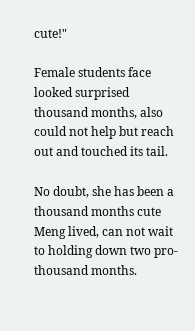cute!"

Female students face looked surprised thousand months, also could not help but reach out and touched its tail.

No doubt, she has been a thousand months cute Meng lived, can not wait to holding down two pro-thousand months.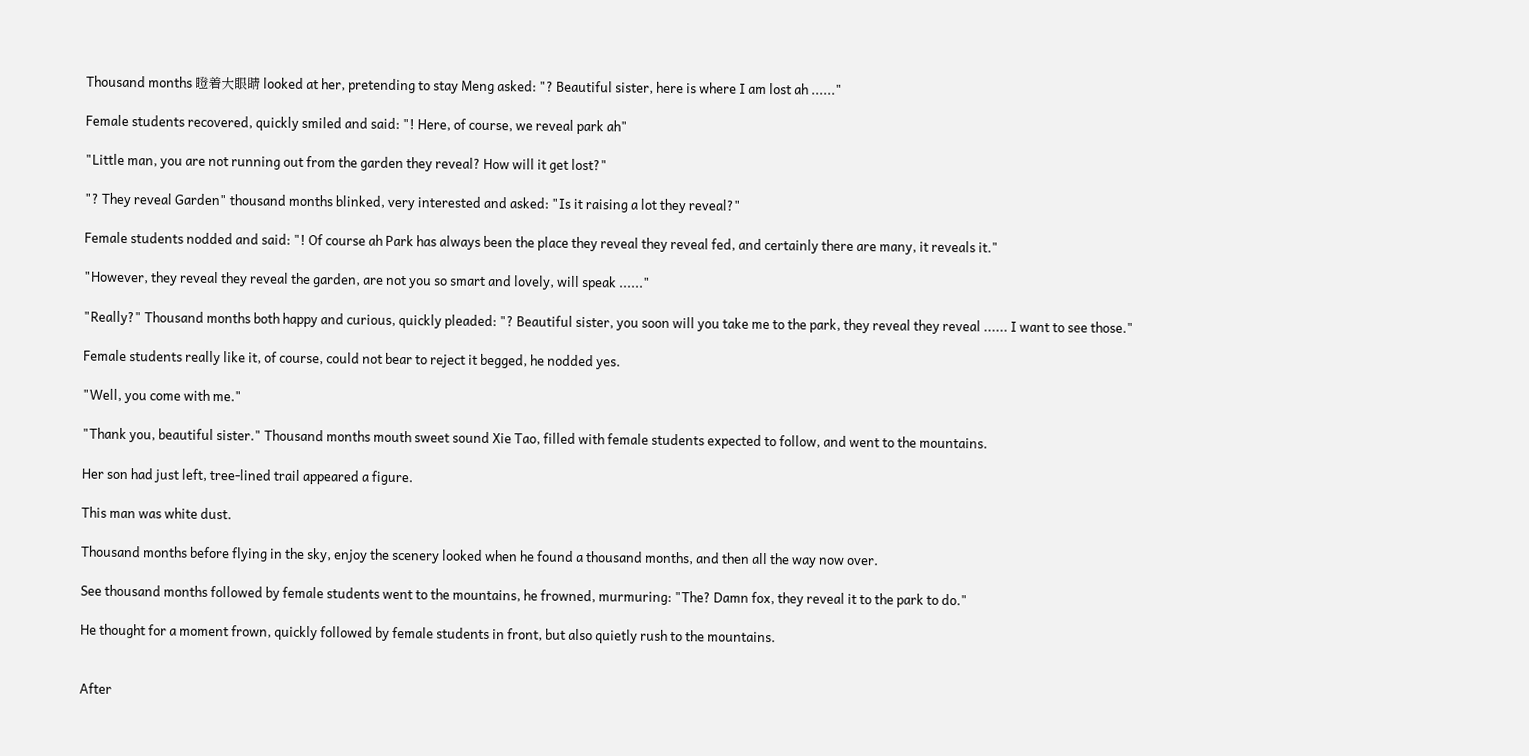Thousand months 瞪着大眼睛 looked at her, pretending to stay Meng asked: "? Beautiful sister, here is where I am lost ah ......"

Female students recovered, quickly smiled and said: "! Here, of course, we reveal park ah"

"Little man, you are not running out from the garden they reveal? How will it get lost?"

"? They reveal Garden" thousand months blinked, very interested and asked: "Is it raising a lot they reveal?"

Female students nodded and said: "! Of course ah Park has always been the place they reveal they reveal fed, and certainly there are many, it reveals it."

"However, they reveal they reveal the garden, are not you so smart and lovely, will speak ......"

"Really?" Thousand months both happy and curious, quickly pleaded: "? Beautiful sister, you soon will you take me to the park, they reveal they reveal ...... I want to see those."

Female students really like it, of course, could not bear to reject it begged, he nodded yes.

"Well, you come with me."

"Thank you, beautiful sister." Thousand months mouth sweet sound Xie Tao, filled with female students expected to follow, and went to the mountains.

Her son had just left, tree-lined trail appeared a figure.

This man was white dust.

Thousand months before flying in the sky, enjoy the scenery looked when he found a thousand months, and then all the way now over.

See thousand months followed by female students went to the mountains, he frowned, murmuring: "The? Damn fox, they reveal it to the park to do."

He thought for a moment frown, quickly followed by female students in front, but also quietly rush to the mountains.


After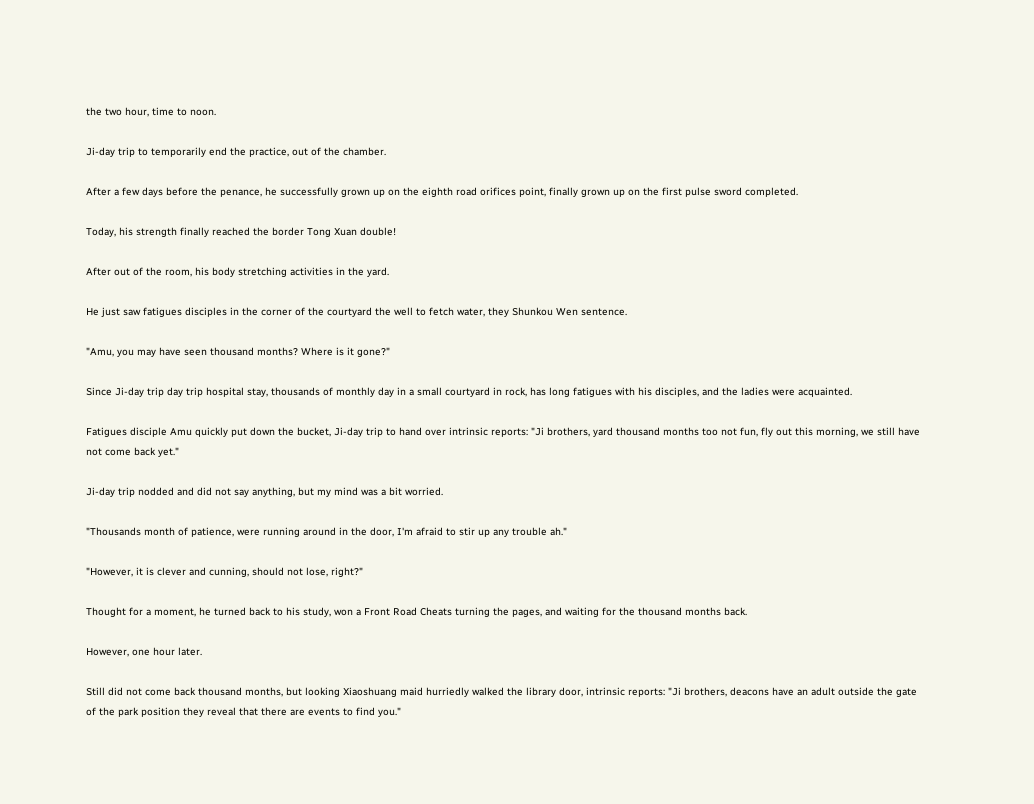the two hour, time to noon.

Ji-day trip to temporarily end the practice, out of the chamber.

After a few days before the penance, he successfully grown up on the eighth road orifices point, finally grown up on the first pulse sword completed.

Today, his strength finally reached the border Tong Xuan double!

After out of the room, his body stretching activities in the yard.

He just saw fatigues disciples in the corner of the courtyard the well to fetch water, they Shunkou Wen sentence.

"Amu, you may have seen thousand months? Where is it gone?"

Since Ji-day trip day trip hospital stay, thousands of monthly day in a small courtyard in rock, has long fatigues with his disciples, and the ladies were acquainted.

Fatigues disciple Amu quickly put down the bucket, Ji-day trip to hand over intrinsic reports: "Ji brothers, yard thousand months too not fun, fly out this morning, we still have not come back yet."

Ji-day trip nodded and did not say anything, but my mind was a bit worried.

"Thousands month of patience, were running around in the door, I'm afraid to stir up any trouble ah."

"However, it is clever and cunning, should not lose, right?"

Thought for a moment, he turned back to his study, won a Front Road Cheats turning the pages, and waiting for the thousand months back.

However, one hour later.

Still did not come back thousand months, but looking Xiaoshuang maid hurriedly walked the library door, intrinsic reports: "Ji brothers, deacons have an adult outside the gate of the park position they reveal that there are events to find you."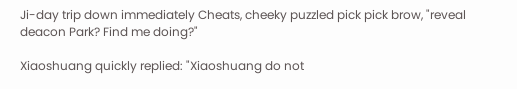Ji-day trip down immediately Cheats, cheeky puzzled pick pick brow, "reveal deacon Park? Find me doing?"

Xiaoshuang quickly replied: "Xiaoshuang do not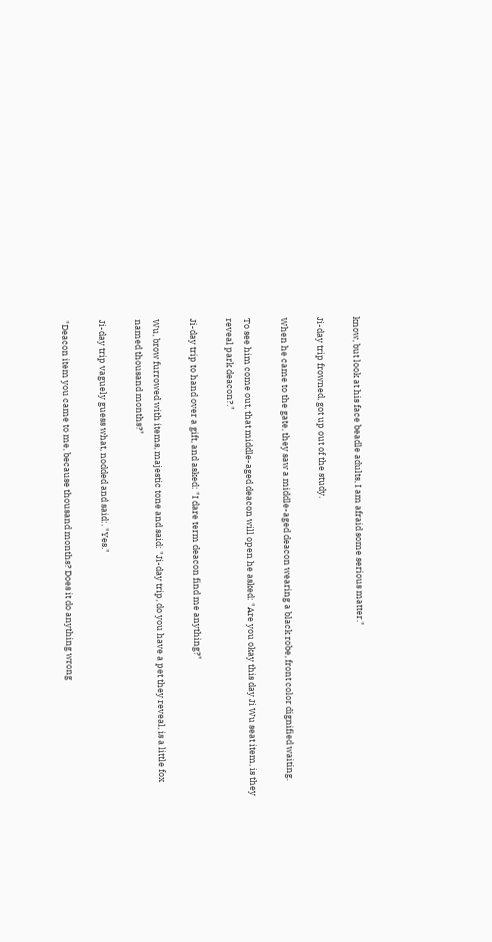know, but look at his face beadle adults, I am afraid some serious matter."

Ji-day trip frowned, got up out of the study.

When he came to the gate, they saw a middle-aged deacon wearing a black robe, front color dignified waiting.

To see him come out, that middle-aged deacon will open he asked: "Are you okay this day Ji Wu seat item, is they reveal park deacon?."

Ji-day trip to hand over a gift, and asked: "I dare term deacon find me anything?"

Wu, brow furrowed with items, majestic tone and said: "Ji-day trip, do you have a pet they reveal, is a little fox named thousand months?"

Ji-day trip vaguely guess what, nodded and said:. "Yes."

"Deacon item you came to me, because thousand months? Does it do anything wrong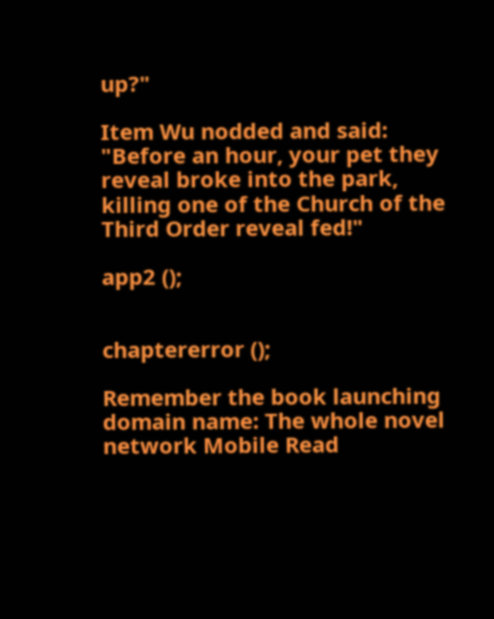up?"

Item Wu nodded and said: "Before an hour, your pet they reveal broke into the park, killing one of the Church of the Third Order reveal fed!"

app2 ();


chaptererror ();

Remember the book launching domain name: The whole novel network Mobile Read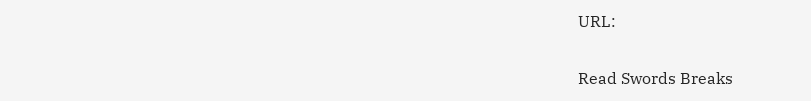URL:

Read Swords Breaks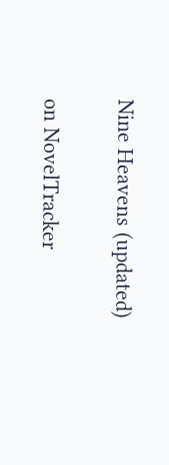Nine Heavens (updated)

on NovelTracker